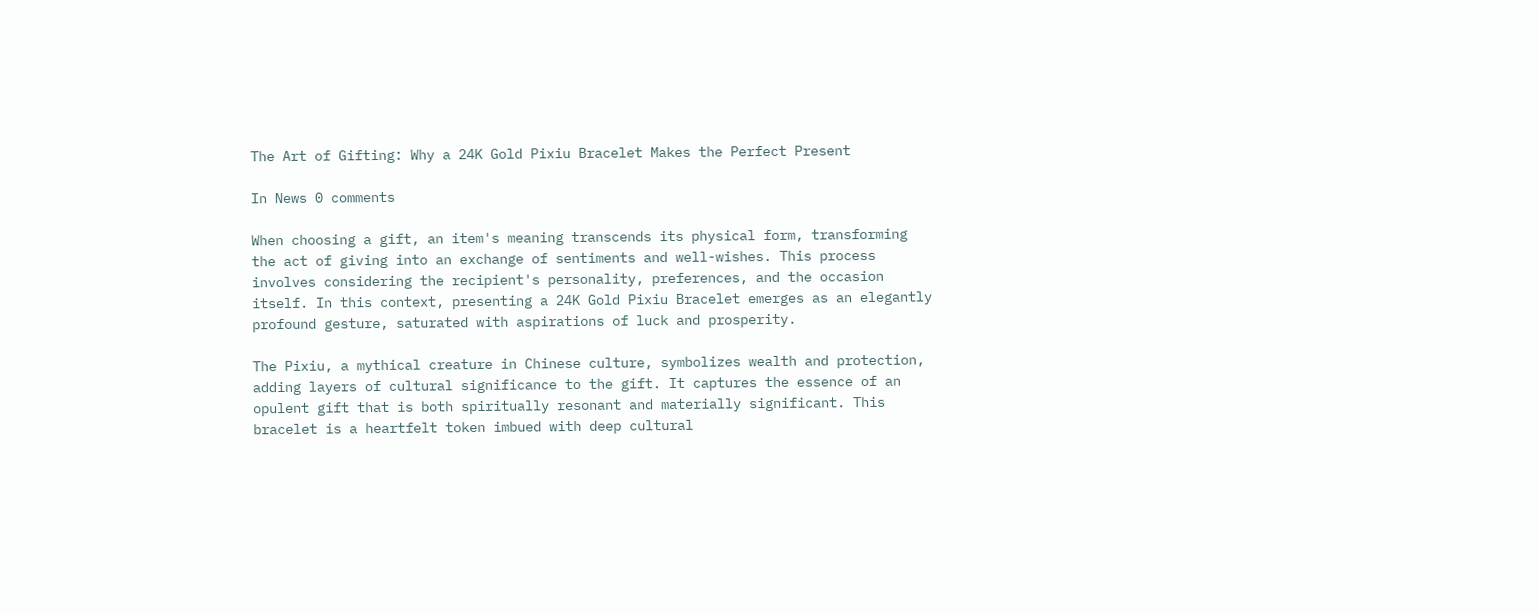The Art of Gifting: Why a 24K Gold Pixiu Bracelet Makes the Perfect Present

In News 0 comments

When choosing a gift, an item's meaning transcends its physical form, transforming the act of giving into an exchange of sentiments and well-wishes. This process involves considering the recipient's personality, preferences, and the occasion itself. In this context, presenting a 24K Gold Pixiu Bracelet emerges as an elegantly profound gesture, saturated with aspirations of luck and prosperity.

The Pixiu, a mythical creature in Chinese culture, symbolizes wealth and protection, adding layers of cultural significance to the gift. It captures the essence of an opulent gift that is both spiritually resonant and materially significant. This bracelet is a heartfelt token imbued with deep cultural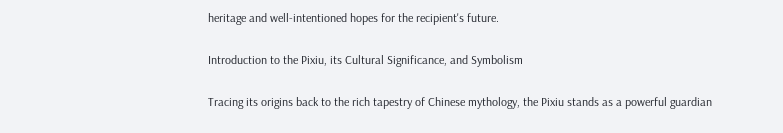heritage and well-intentioned hopes for the recipient's future.

Introduction to the Pixiu, its Cultural Significance, and Symbolism

Tracing its origins back to the rich tapestry of Chinese mythology, the Pixiu stands as a powerful guardian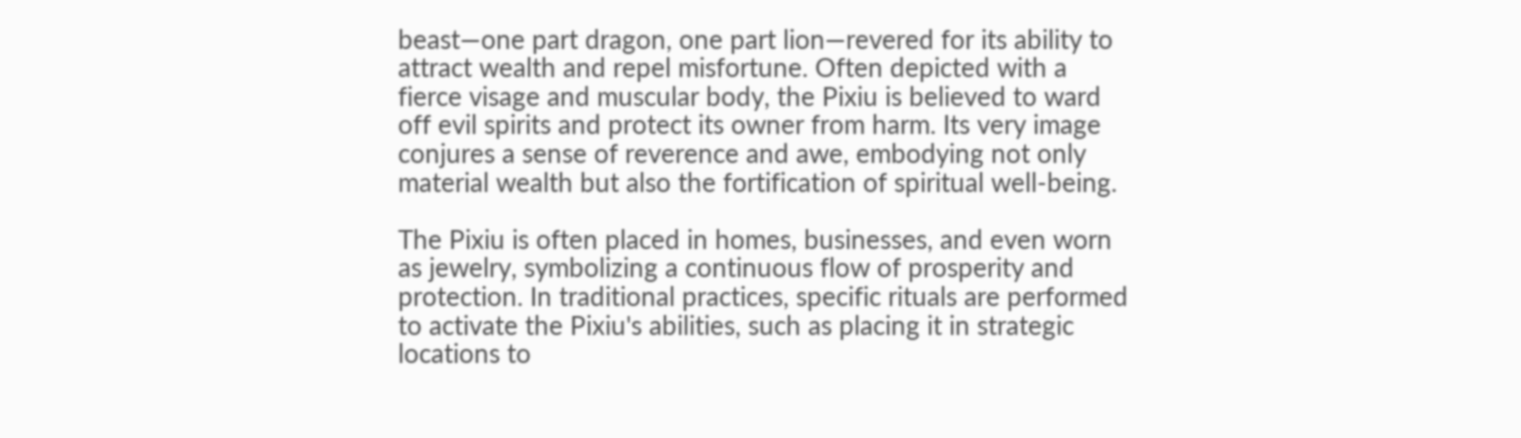beast—one part dragon, one part lion—revered for its ability to attract wealth and repel misfortune. Often depicted with a fierce visage and muscular body, the Pixiu is believed to ward off evil spirits and protect its owner from harm. Its very image conjures a sense of reverence and awe, embodying not only material wealth but also the fortification of spiritual well-being.

The Pixiu is often placed in homes, businesses, and even worn as jewelry, symbolizing a continuous flow of prosperity and protection. In traditional practices, specific rituals are performed to activate the Pixiu's abilities, such as placing it in strategic locations to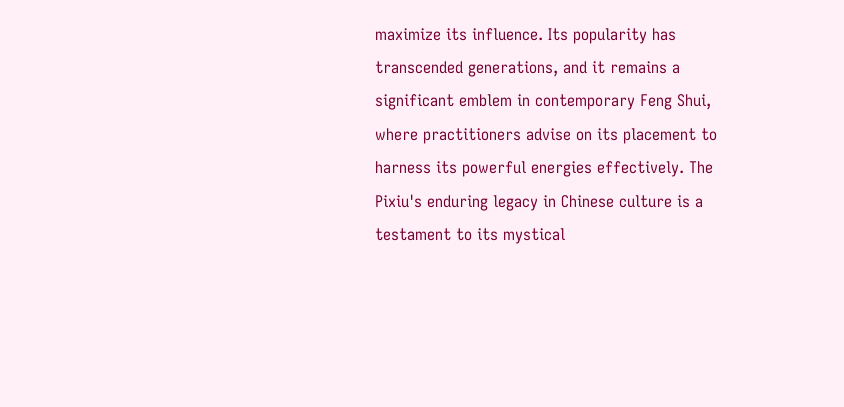maximize its influence. Its popularity has transcended generations, and it remains a significant emblem in contemporary Feng Shui, where practitioners advise on its placement to harness its powerful energies effectively. The Pixiu's enduring legacy in Chinese culture is a testament to its mystical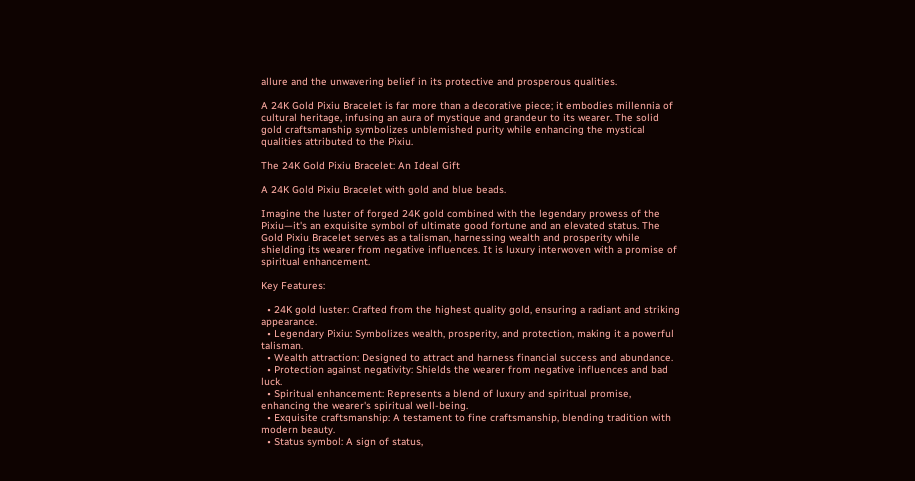allure and the unwavering belief in its protective and prosperous qualities.

A 24K Gold Pixiu Bracelet is far more than a decorative piece; it embodies millennia of cultural heritage, infusing an aura of mystique and grandeur to its wearer. The solid gold craftsmanship symbolizes unblemished purity while enhancing the mystical qualities attributed to the Pixiu.

The 24K Gold Pixiu Bracelet: An Ideal Gift

A 24K Gold Pixiu Bracelet with gold and blue beads.

Imagine the luster of forged 24K gold combined with the legendary prowess of the Pixiu—it's an exquisite symbol of ultimate good fortune and an elevated status. The Gold Pixiu Bracelet serves as a talisman, harnessing wealth and prosperity while shielding its wearer from negative influences. It is luxury interwoven with a promise of spiritual enhancement.

Key Features:

  • 24K gold luster: Crafted from the highest quality gold, ensuring a radiant and striking appearance.
  • Legendary Pixiu: Symbolizes wealth, prosperity, and protection, making it a powerful talisman.
  • Wealth attraction: Designed to attract and harness financial success and abundance.
  • Protection against negativity: Shields the wearer from negative influences and bad luck.
  • Spiritual enhancement: Represents a blend of luxury and spiritual promise, enhancing the wearer's spiritual well-being.
  • Exquisite craftsmanship: A testament to fine craftsmanship, blending tradition with modern beauty.
  • Status symbol: A sign of status,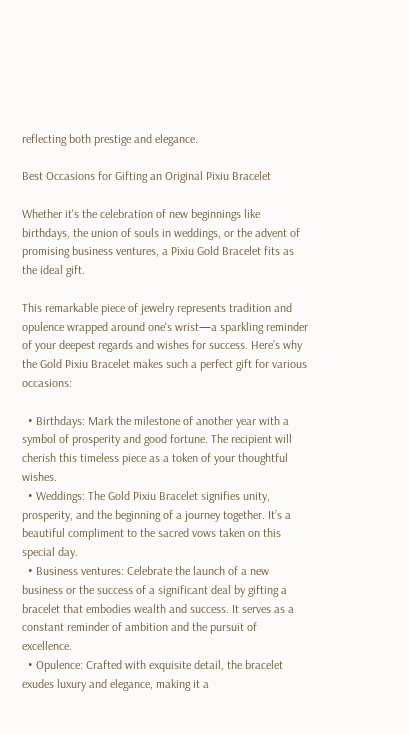reflecting both prestige and elegance.

Best Occasions for Gifting an Original Pixiu Bracelet

Whether it's the celebration of new beginnings like birthdays, the union of souls in weddings, or the advent of promising business ventures, a Pixiu Gold Bracelet fits as the ideal gift.

This remarkable piece of jewelry represents tradition and opulence wrapped around one's wrist—a sparkling reminder of your deepest regards and wishes for success. Here’s why the Gold Pixiu Bracelet makes such a perfect gift for various occasions:

  • Birthdays: Mark the milestone of another year with a symbol of prosperity and good fortune. The recipient will cherish this timeless piece as a token of your thoughtful wishes.
  • Weddings: The Gold Pixiu Bracelet signifies unity, prosperity, and the beginning of a journey together. It’s a beautiful compliment to the sacred vows taken on this special day.
  • Business ventures: Celebrate the launch of a new business or the success of a significant deal by gifting a bracelet that embodies wealth and success. It serves as a constant reminder of ambition and the pursuit of excellence.
  • Opulence: Crafted with exquisite detail, the bracelet exudes luxury and elegance, making it a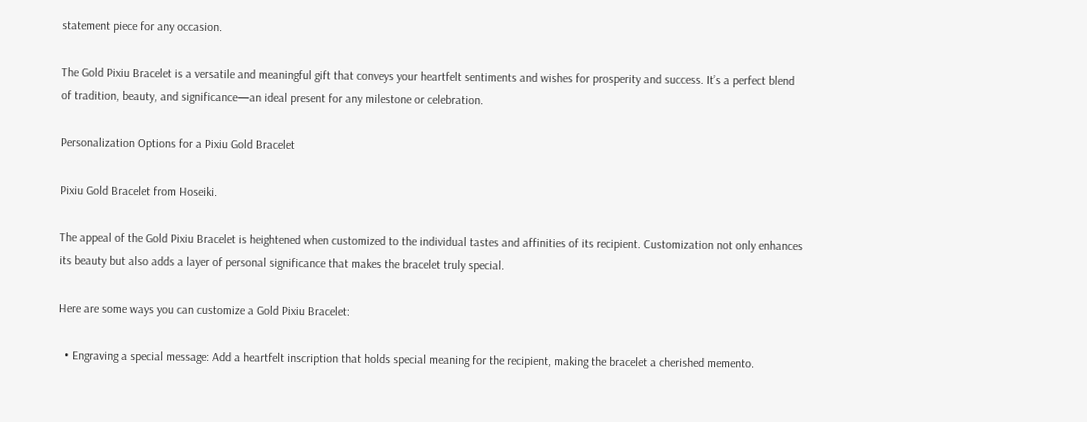statement piece for any occasion.

The Gold Pixiu Bracelet is a versatile and meaningful gift that conveys your heartfelt sentiments and wishes for prosperity and success. It’s a perfect blend of tradition, beauty, and significance—an ideal present for any milestone or celebration.

Personalization Options for a Pixiu Gold Bracelet

Pixiu Gold Bracelet from Hoseiki.

The appeal of the Gold Pixiu Bracelet is heightened when customized to the individual tastes and affinities of its recipient. Customization not only enhances its beauty but also adds a layer of personal significance that makes the bracelet truly special.

Here are some ways you can customize a Gold Pixiu Bracelet:

  • Engraving a special message: Add a heartfelt inscription that holds special meaning for the recipient, making the bracelet a cherished memento.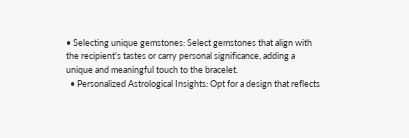• Selecting unique gemstones: Select gemstones that align with the recipient's tastes or carry personal significance, adding a unique and meaningful touch to the bracelet.
  • Personalized Astrological Insights: Opt for a design that reflects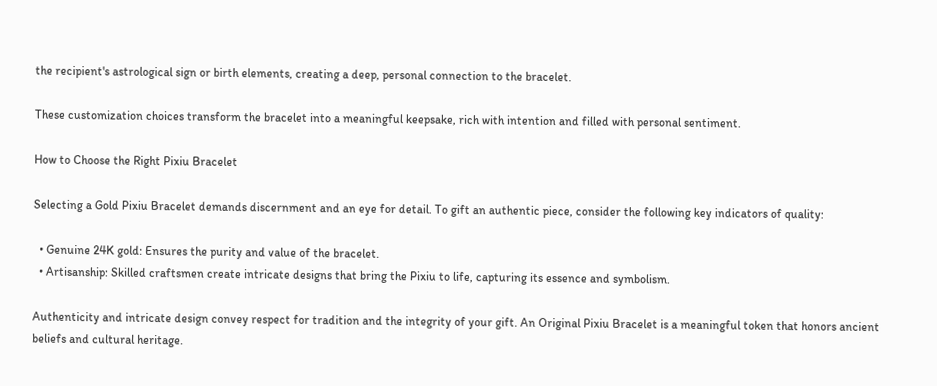the recipient's astrological sign or birth elements, creating a deep, personal connection to the bracelet.

These customization choices transform the bracelet into a meaningful keepsake, rich with intention and filled with personal sentiment.

How to Choose the Right Pixiu Bracelet

Selecting a Gold Pixiu Bracelet demands discernment and an eye for detail. To gift an authentic piece, consider the following key indicators of quality:

  • Genuine 24K gold: Ensures the purity and value of the bracelet.
  • Artisanship: Skilled craftsmen create intricate designs that bring the Pixiu to life, capturing its essence and symbolism.

Authenticity and intricate design convey respect for tradition and the integrity of your gift. An Original Pixiu Bracelet is a meaningful token that honors ancient beliefs and cultural heritage.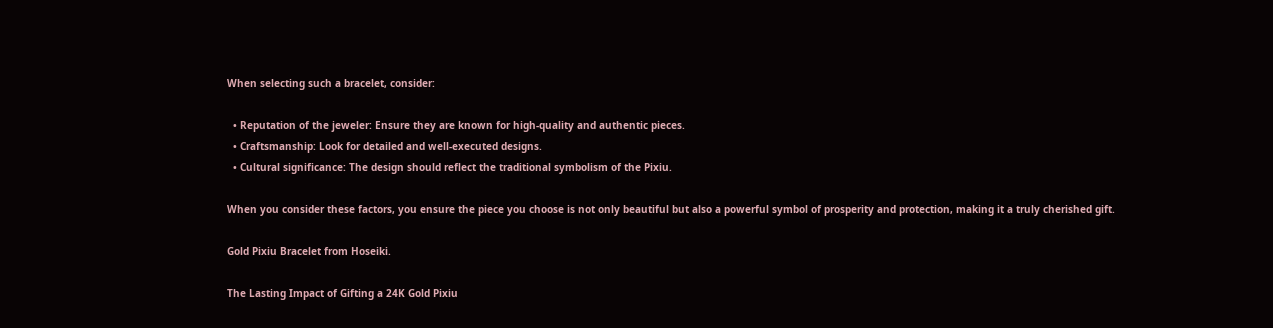When selecting such a bracelet, consider:

  • Reputation of the jeweler: Ensure they are known for high-quality and authentic pieces.
  • Craftsmanship: Look for detailed and well-executed designs.
  • Cultural significance: The design should reflect the traditional symbolism of the Pixiu.

When you consider these factors, you ensure the piece you choose is not only beautiful but also a powerful symbol of prosperity and protection, making it a truly cherished gift.

Gold Pixiu Bracelet from Hoseiki.

The Lasting Impact of Gifting a 24K Gold Pixiu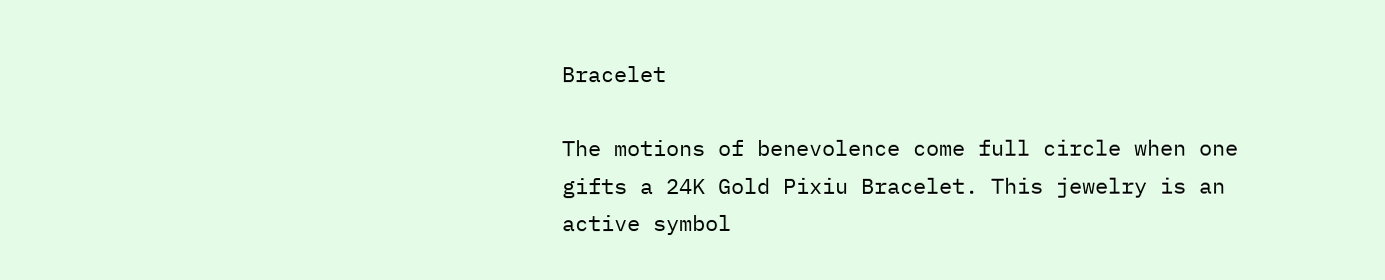Bracelet

The motions of benevolence come full circle when one gifts a 24K Gold Pixiu Bracelet. This jewelry is an active symbol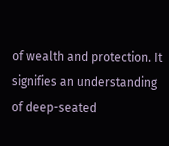of wealth and protection. It signifies an understanding of deep-seated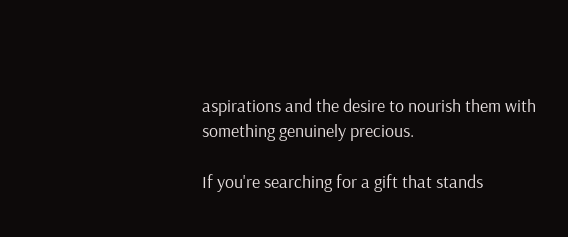aspirations and the desire to nourish them with something genuinely precious.

If you're searching for a gift that stands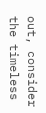out, consider the timeless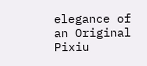elegance of an Original Pixiu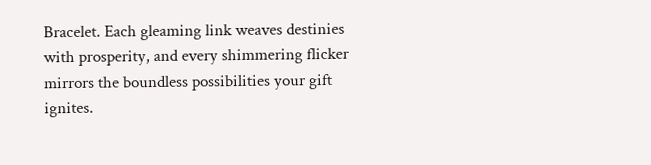Bracelet. Each gleaming link weaves destinies with prosperity, and every shimmering flicker mirrors the boundless possibilities your gift ignites.